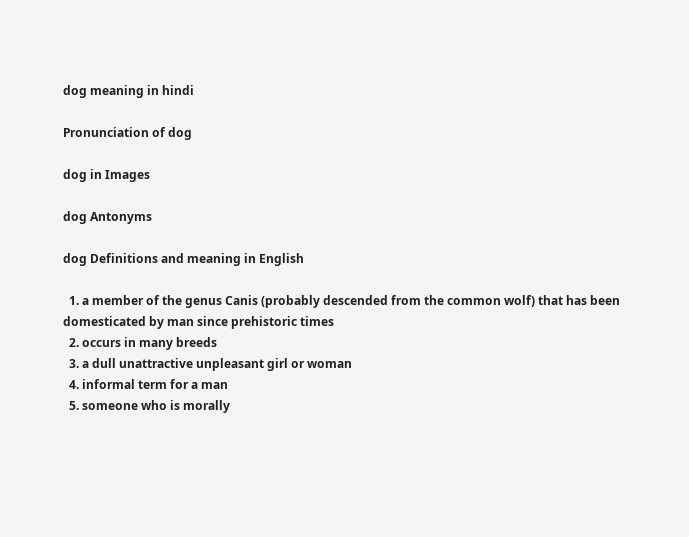dog meaning in hindi

Pronunciation of dog

dog in Images

dog Antonyms

dog Definitions and meaning in English

  1. a member of the genus Canis (probably descended from the common wolf) that has been domesticated by man since prehistoric times
  2. occurs in many breeds
  3. a dull unattractive unpleasant girl or woman
  4. informal term for a man
  5. someone who is morally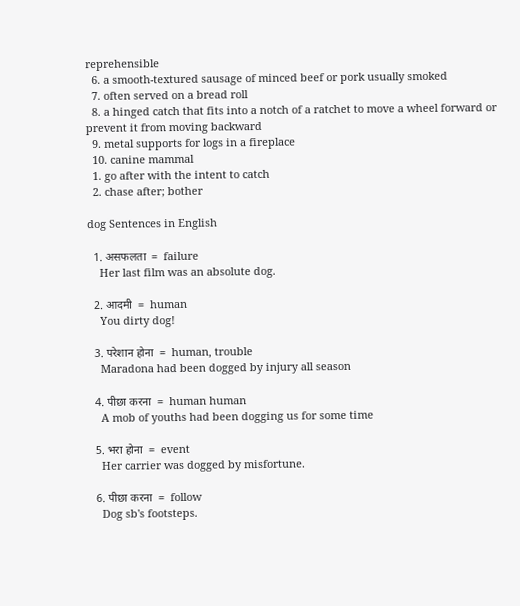reprehensible
  6. a smooth-textured sausage of minced beef or pork usually smoked
  7. often served on a bread roll
  8. a hinged catch that fits into a notch of a ratchet to move a wheel forward or prevent it from moving backward
  9. metal supports for logs in a fireplace
  10. canine mammal
  1. go after with the intent to catch
  2. chase after; bother

dog Sentences in English

  1. असफलता  =  failure
    Her last film was an absolute dog.

  2. आदमी  =  human
    You dirty dog!

  3. परेशान होना  =  human, trouble
    Maradona had been dogged by injury all season

  4. पीछा करना  =  human human
    A mob of youths had been dogging us for some time

  5. भरा होना  =  event
    Her carrier was dogged by misfortune.

  6. पीछा करना  =  follow
    Dog sb's footsteps.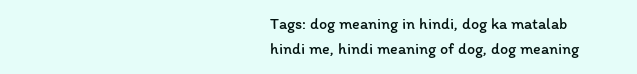Tags: dog meaning in hindi, dog ka matalab hindi me, hindi meaning of dog, dog meaning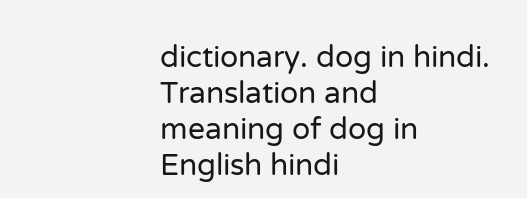dictionary. dog in hindi. Translation and meaning of dog in English hindi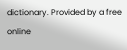dictionary. Provided by a free online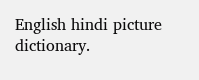English hindi picture dictionary.